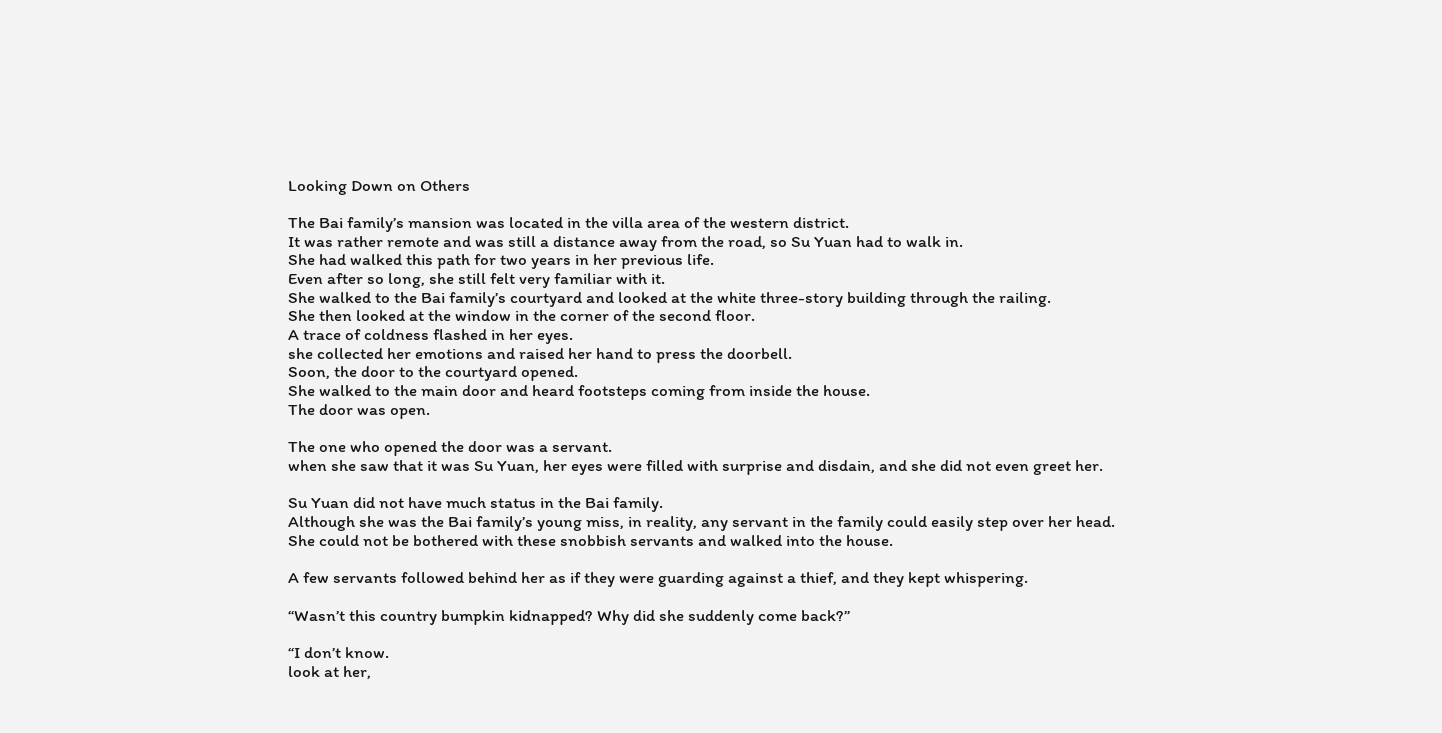Looking Down on Others

The Bai family’s mansion was located in the villa area of the western district.
It was rather remote and was still a distance away from the road, so Su Yuan had to walk in.
She had walked this path for two years in her previous life.
Even after so long, she still felt very familiar with it.
She walked to the Bai family’s courtyard and looked at the white three-story building through the railing.
She then looked at the window in the corner of the second floor.
A trace of coldness flashed in her eyes.
she collected her emotions and raised her hand to press the doorbell.
Soon, the door to the courtyard opened.
She walked to the main door and heard footsteps coming from inside the house.
The door was open.

The one who opened the door was a servant.
when she saw that it was Su Yuan, her eyes were filled with surprise and disdain, and she did not even greet her.

Su Yuan did not have much status in the Bai family.
Although she was the Bai family’s young miss, in reality, any servant in the family could easily step over her head.
She could not be bothered with these snobbish servants and walked into the house.

A few servants followed behind her as if they were guarding against a thief, and they kept whispering.

“Wasn’t this country bumpkin kidnapped? Why did she suddenly come back?”

“I don’t know.
look at her,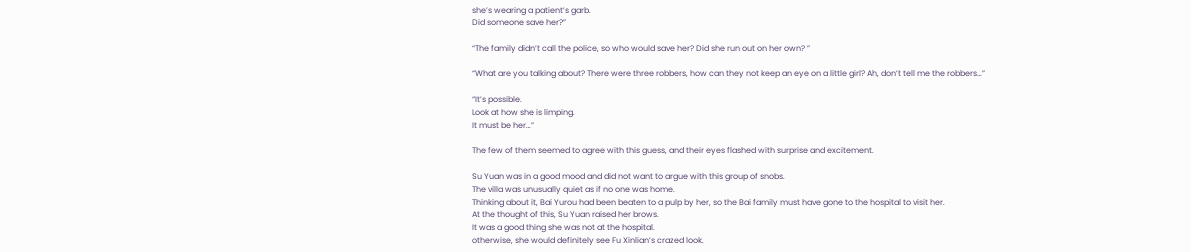she’s wearing a patient’s garb.
Did someone save her?”

“The family didn’t call the police, so who would save her? Did she run out on her own? ”

“What are you talking about? There were three robbers, how can they not keep an eye on a little girl? Ah, don’t tell me the robbers…”

“It’s possible.
Look at how she is limping.
It must be her…”

The few of them seemed to agree with this guess, and their eyes flashed with surprise and excitement.

Su Yuan was in a good mood and did not want to argue with this group of snobs.
The villa was unusually quiet as if no one was home.
Thinking about it, Bai Yurou had been beaten to a pulp by her, so the Bai family must have gone to the hospital to visit her.
At the thought of this, Su Yuan raised her brows.
It was a good thing she was not at the hospital.
otherwise, she would definitely see Fu Xinlian’s crazed look.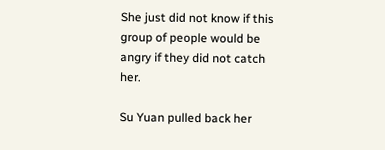She just did not know if this group of people would be angry if they did not catch her.

Su Yuan pulled back her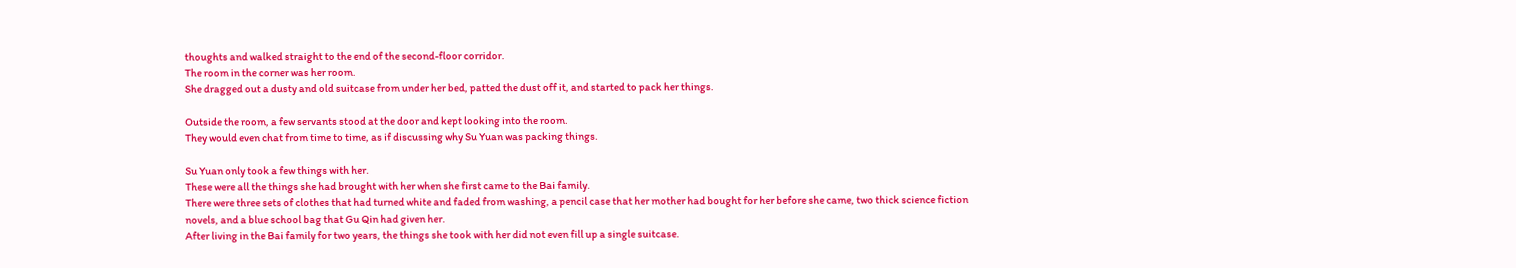thoughts and walked straight to the end of the second-floor corridor.
The room in the corner was her room.
She dragged out a dusty and old suitcase from under her bed, patted the dust off it, and started to pack her things.

Outside the room, a few servants stood at the door and kept looking into the room.
They would even chat from time to time, as if discussing why Su Yuan was packing things.

Su Yuan only took a few things with her.
These were all the things she had brought with her when she first came to the Bai family.
There were three sets of clothes that had turned white and faded from washing, a pencil case that her mother had bought for her before she came, two thick science fiction novels, and a blue school bag that Gu Qin had given her.
After living in the Bai family for two years, the things she took with her did not even fill up a single suitcase.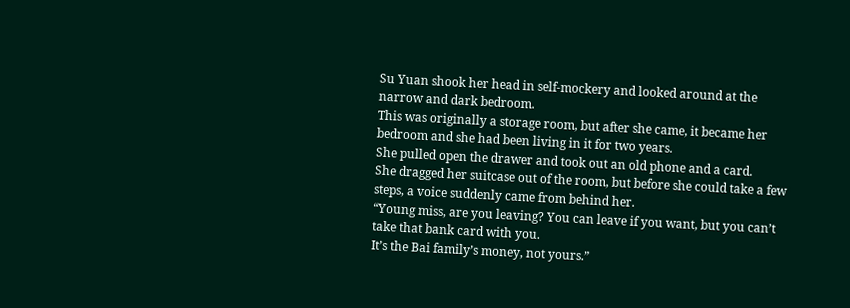Su Yuan shook her head in self-mockery and looked around at the narrow and dark bedroom.
This was originally a storage room, but after she came, it became her bedroom and she had been living in it for two years.
She pulled open the drawer and took out an old phone and a card.
She dragged her suitcase out of the room, but before she could take a few steps, a voice suddenly came from behind her.
“Young miss, are you leaving? You can leave if you want, but you can’t take that bank card with you.
It’s the Bai family’s money, not yours.”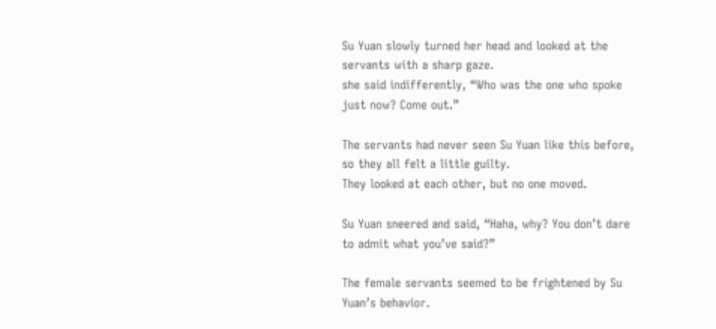Su Yuan slowly turned her head and looked at the servants with a sharp gaze.
she said indifferently, “Who was the one who spoke just now? Come out.”

The servants had never seen Su Yuan like this before, so they all felt a little guilty.
They looked at each other, but no one moved.

Su Yuan sneered and said, “Haha, why? You don’t dare to admit what you’ve said?”

The female servants seemed to be frightened by Su Yuan’s behavior.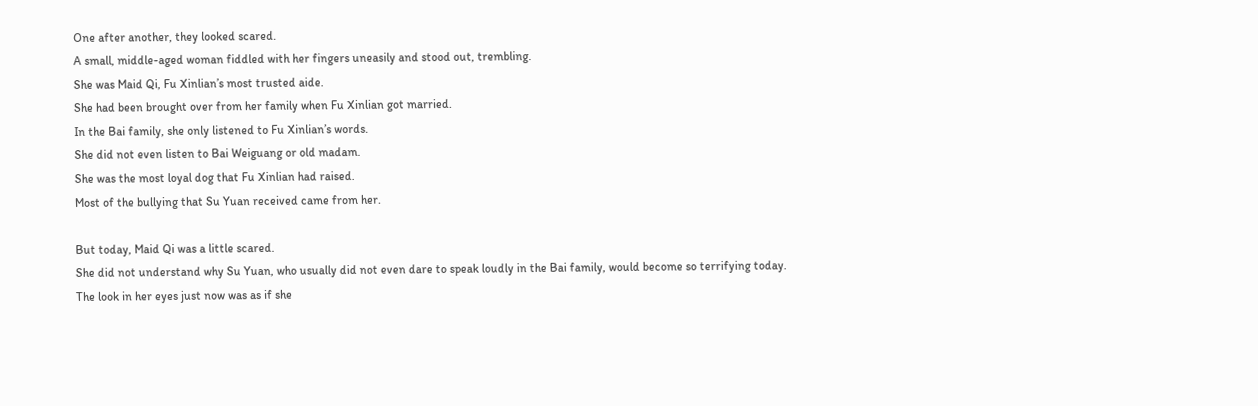One after another, they looked scared.
A small, middle-aged woman fiddled with her fingers uneasily and stood out, trembling.
She was Maid Qi, Fu Xinlian’s most trusted aide.
She had been brought over from her family when Fu Xinlian got married.
In the Bai family, she only listened to Fu Xinlian’s words.
She did not even listen to Bai Weiguang or old madam.
She was the most loyal dog that Fu Xinlian had raised.
Most of the bullying that Su Yuan received came from her.

But today, Maid Qi was a little scared.
She did not understand why Su Yuan, who usually did not even dare to speak loudly in the Bai family, would become so terrifying today.
The look in her eyes just now was as if she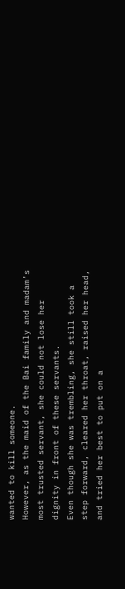wanted to kill someone.
However, as the maid of the Bai family and madam’s most trusted servant, she could not lose her dignity in front of these servants.
Even though she was trembling, she still took a step forward, cleared her throat, raised her head, and tried her best to put on a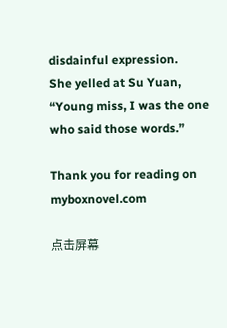disdainful expression.
She yelled at Su Yuan, “Young miss, I was the one who said those words.”

Thank you for reading on myboxnovel.com

点击屏幕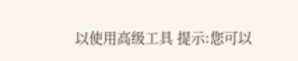以使用高级工具 提示:您可以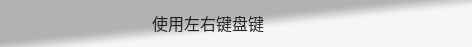使用左右键盘键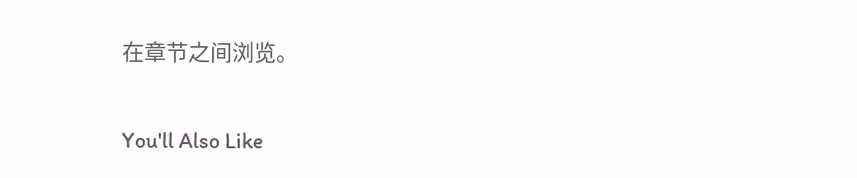在章节之间浏览。

You'll Also Like